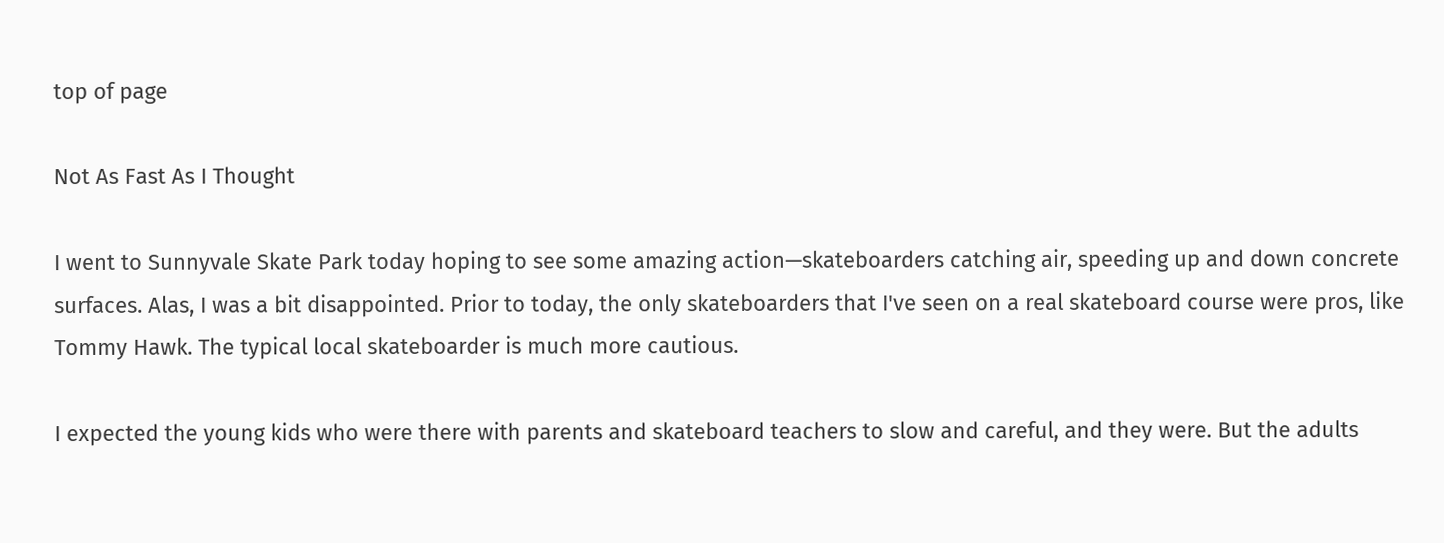top of page

Not As Fast As I Thought

I went to Sunnyvale Skate Park today hoping to see some amazing action—skateboarders catching air, speeding up and down concrete surfaces. Alas, I was a bit disappointed. Prior to today, the only skateboarders that I've seen on a real skateboard course were pros, like Tommy Hawk. The typical local skateboarder is much more cautious.

I expected the young kids who were there with parents and skateboard teachers to slow and careful, and they were. But the adults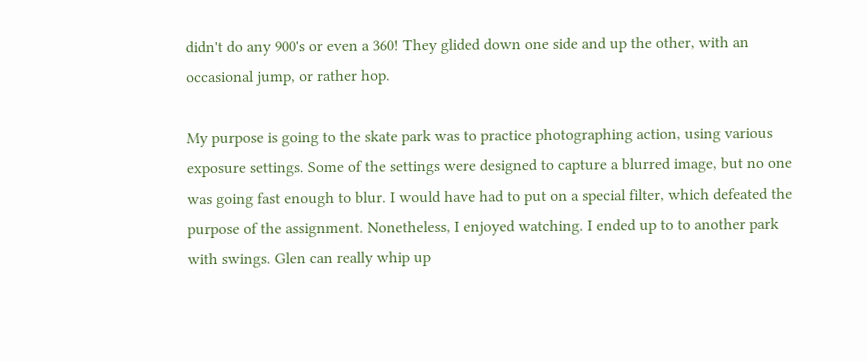didn't do any 900's or even a 360! They glided down one side and up the other, with an occasional jump, or rather hop.

My purpose is going to the skate park was to practice photographing action, using various exposure settings. Some of the settings were designed to capture a blurred image, but no one was going fast enough to blur. I would have had to put on a special filter, which defeated the purpose of the assignment. Nonetheless, I enjoyed watching. I ended up to to another park with swings. Glen can really whip up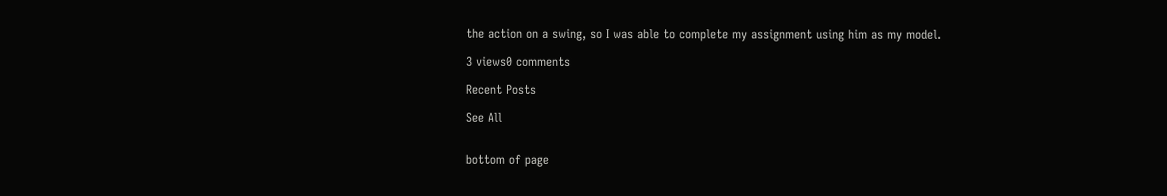the action on a swing, so I was able to complete my assignment using him as my model.

3 views0 comments

Recent Posts

See All


bottom of page